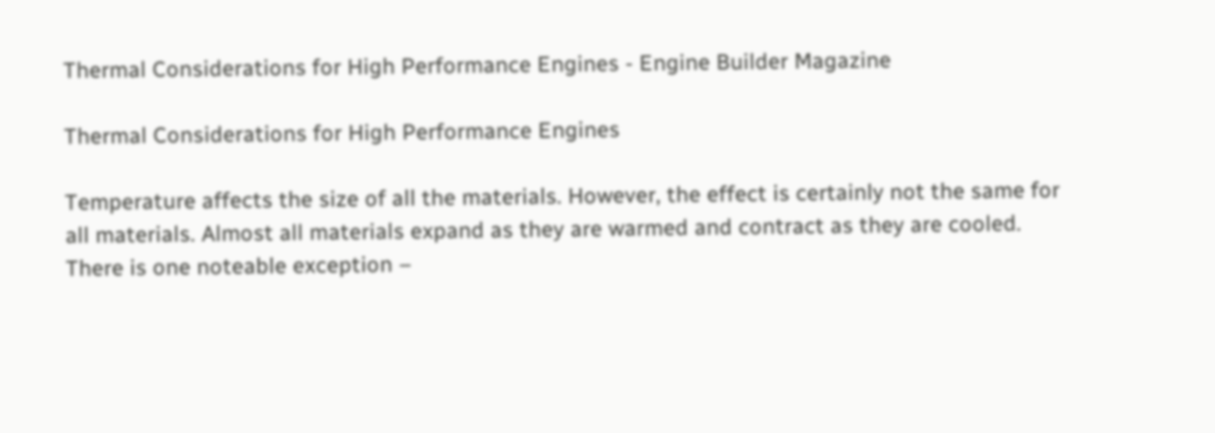Thermal Considerations for High Performance Engines - Engine Builder Magazine

Thermal Considerations for High Performance Engines

Temperature affects the size of all the materials. However, the effect is certainly not the same for all materials. Almost all materials expand as they are warmed and contract as they are cooled. There is one noteable exception –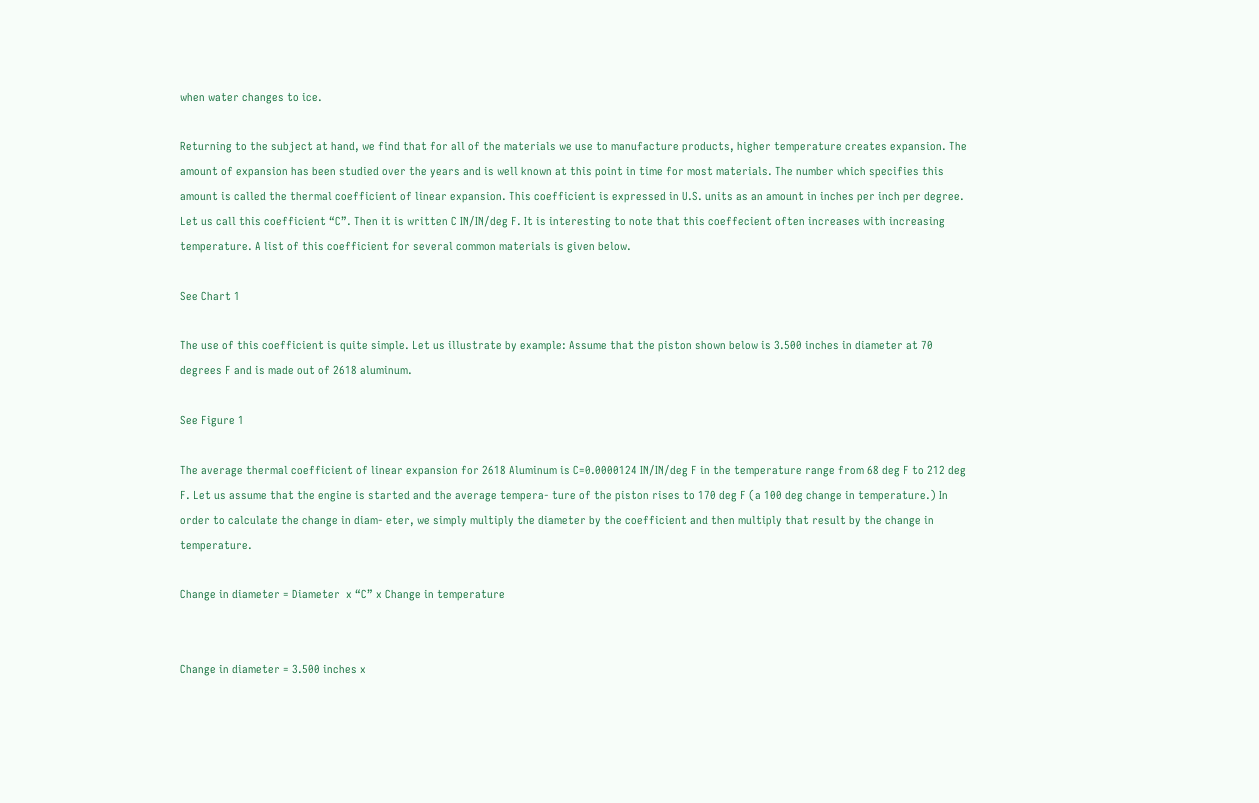when water changes to ice.

Returning to the subject at hand, we find that for all of the materials we use to manufacture products, higher temperature creates expansion. The amount of expansion has been studied over the years and is well known at this point in time for most materials. The number which specifies this amount is called the thermal coefficient of linear expansion. This coefficient is expressed in U.S. units as an amount in inches per inch per degree. Let us call this coefficient “C”. Then it is written C IN/IN/deg F. It is interesting to note that this coeffecient often increases with increasing temperature. A list of this coefficient for several common materials is given below.

See Chart 1

The use of this coefficient is quite simple. Let us illustrate by example: Assume that the piston shown below is 3.500 inches in diameter at 70 degrees F and is made out of 2618 aluminum.

See Figure 1

The average thermal coefficient of linear expansion for 2618 Aluminum is C=0.0000124 IN/IN/deg F in the temperature range from 68 deg F to 212 deg F. Let us assume that the engine is started and the average tempera- ture of the piston rises to 170 deg F (a 100 deg change in temperature.) In order to calculate the change in diam- eter, we simply multiply the diameter by the coefficient and then multiply that result by the change in temperature.

Change in diameter = Diameter  x “C” x Change in temperature


Change in diameter = 3.500 inches x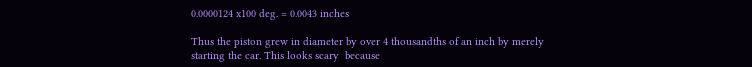0.0000124 x100 deg. = 0.0043 inches

Thus the piston grew in diameter by over 4 thousandths of an inch by merely starting the car. This looks scary  because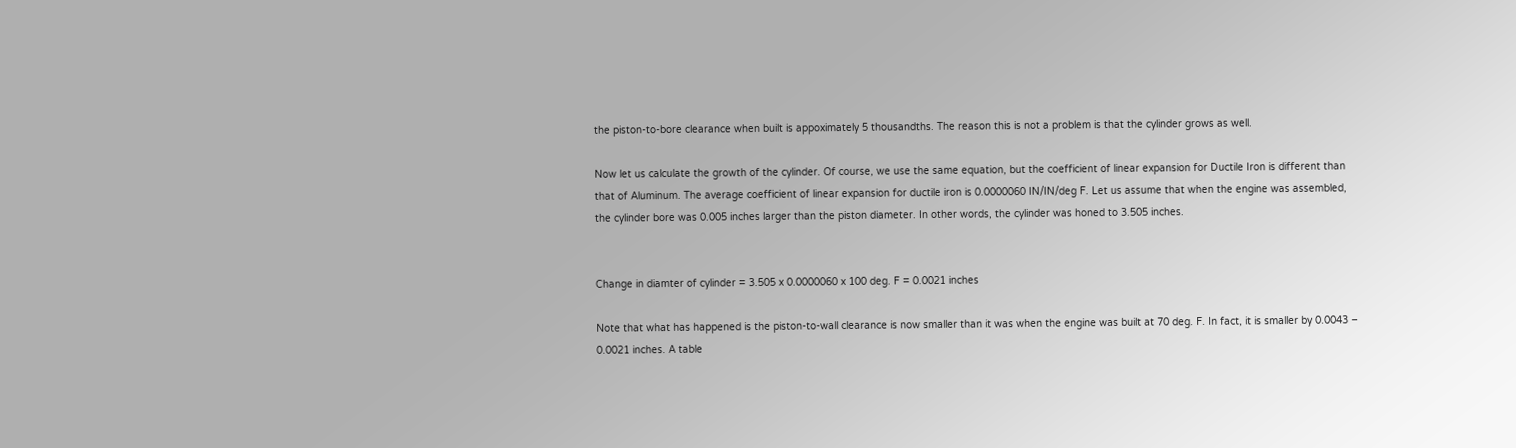the piston-to-bore clearance when built is appoximately 5 thousandths. The reason this is not a problem is that the cylinder grows as well.

Now let us calculate the growth of the cylinder. Of course, we use the same equation, but the coefficient of linear expansion for Ductile Iron is different than that of Aluminum. The average coefficient of linear expansion for ductile iron is 0.0000060 IN/IN/deg F. Let us assume that when the engine was assembled, the cylinder bore was 0.005 inches larger than the piston diameter. In other words, the cylinder was honed to 3.505 inches.


Change in diamter of cylinder = 3.505 x 0.0000060 x 100 deg. F = 0.0021 inches

Note that what has happened is the piston-to-wall clearance is now smaller than it was when the engine was built at 70 deg. F. In fact, it is smaller by 0.0043 – 0.0021 inches. A table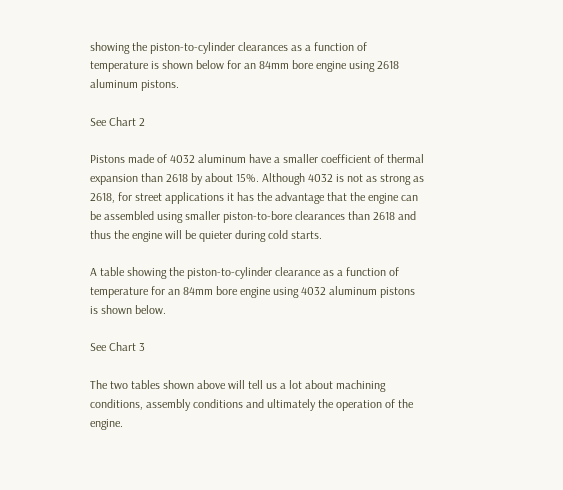showing the piston-to-cylinder clearances as a function of temperature is shown below for an 84mm bore engine using 2618 aluminum pistons.

See Chart 2

Pistons made of 4032 aluminum have a smaller coefficient of thermal expansion than 2618 by about 15%. Although 4032 is not as strong as 2618, for street applications it has the advantage that the engine can be assembled using smaller piston-to-bore clearances than 2618 and  thus the engine will be quieter during cold starts.

A table showing the piston-to-cylinder clearance as a function of temperature for an 84mm bore engine using 4032 aluminum pistons is shown below.

See Chart 3

The two tables shown above will tell us a lot about machining conditions, assembly conditions and ultimately the operation of the engine.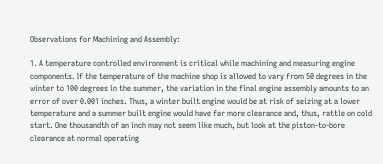Observations for Machining and Assembly:

1. A temperature controlled environment is critical while machining and measuring engine components. If the temperature of the machine shop is allowed to vary from 50 degrees in the winter to 100 degrees in the summer, the variation in the final engine assembly amounts to an error of over 0.001 inches. Thus, a winter built engine would be at risk of seizing at a lower temperature and a summer built engine would have far more clearance and, thus, rattle on cold start. One thousandth of an inch may not seem like much, but look at the piston-to-bore clearance at normal operating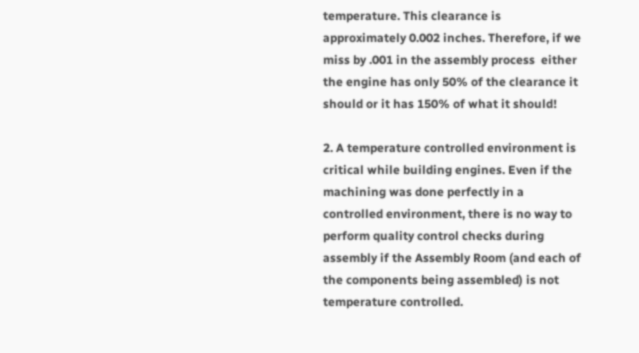temperature. This clearance is approximately 0.002 inches. Therefore, if we miss by .001 in the assembly process  either the engine has only 50% of the clearance it should or it has 150% of what it should!

2. A temperature controlled environment is critical while building engines. Even if the machining was done perfectly in a controlled environment, there is no way to perform quality control checks during assembly if the Assembly Room (and each of the components being assembled) is not temperature controlled.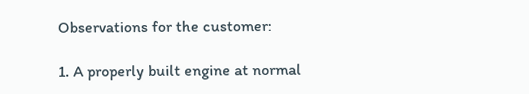Observations for the customer:

1. A properly built engine at normal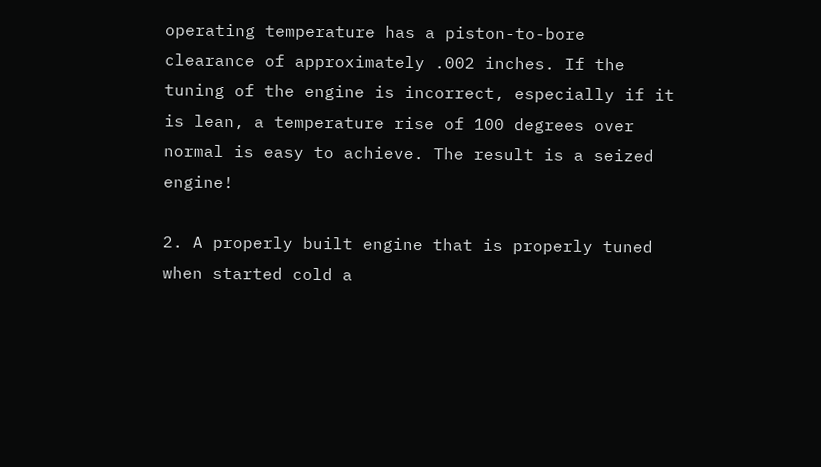operating temperature has a piston-to-bore clearance of approximately .002 inches. If the tuning of the engine is incorrect, especially if it is lean, a temperature rise of 100 degrees over normal is easy to achieve. The result is a seized engine!

2. A properly built engine that is properly tuned when started cold a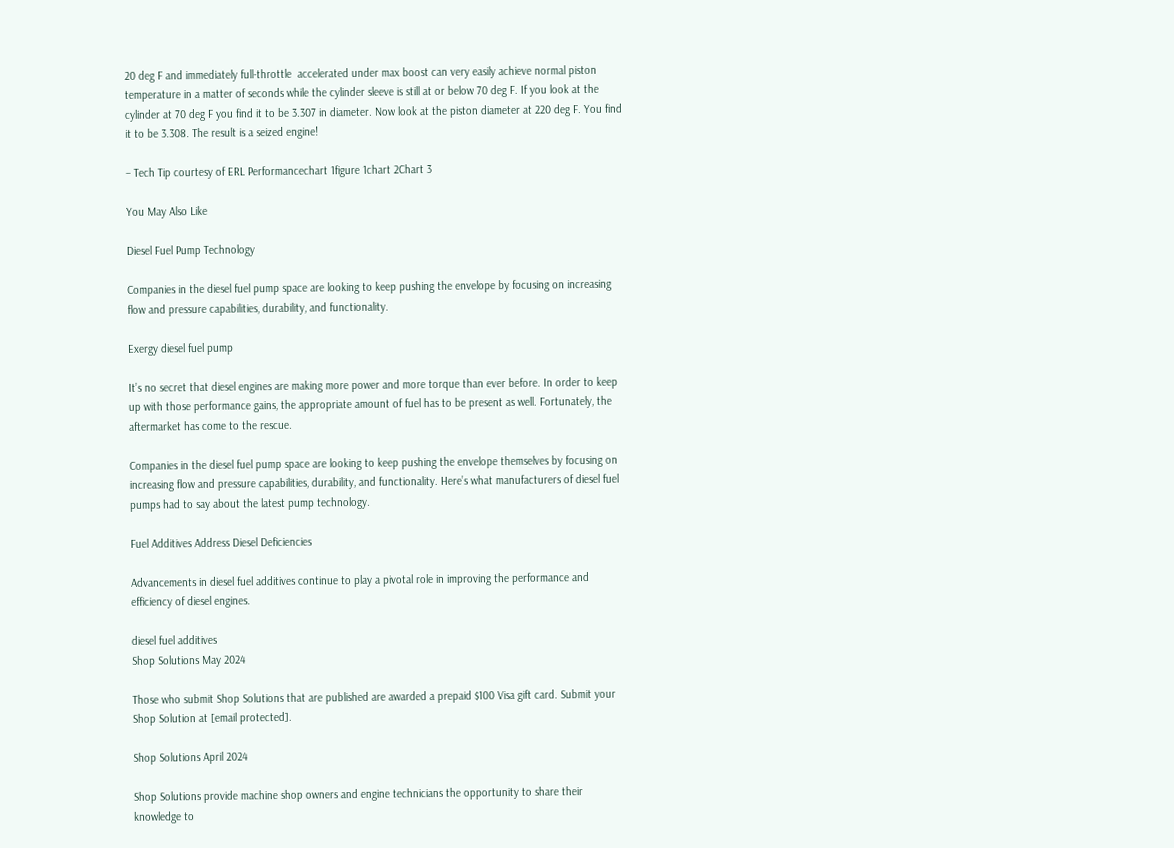20 deg F and immediately full-throttle  accelerated under max boost can very easily achieve normal piston temperature in a matter of seconds while the cylinder sleeve is still at or below 70 deg F. If you look at the cylinder at 70 deg F you find it to be 3.307 in diameter. Now look at the piston diameter at 220 deg F. You find it to be 3.308. The result is a seized engine!

– Tech Tip courtesy of ERL Performancechart 1figure 1chart 2Chart 3

You May Also Like

Diesel Fuel Pump Technology

Companies in the diesel fuel pump space are looking to keep pushing the envelope by focusing on increasing flow and pressure capabilities, durability, and functionality.

Exergy diesel fuel pump

It’s no secret that diesel engines are making more power and more torque than ever before. In order to keep up with those performance gains, the appropriate amount of fuel has to be present as well. Fortunately, the aftermarket has come to the rescue.

Companies in the diesel fuel pump space are looking to keep pushing the envelope themselves by focusing on increasing flow and pressure capabilities, durability, and functionality. Here’s what manufacturers of diesel fuel pumps had to say about the latest pump technology.

Fuel Additives Address Diesel Deficiencies

Advancements in diesel fuel additives continue to play a pivotal role in improving the performance and efficiency of diesel engines.

diesel fuel additives
Shop Solutions May 2024

Those who submit Shop Solutions that are published are awarded a prepaid $100 Visa gift card. Submit your Shop Solution at [email protected].

Shop Solutions April 2024

Shop Solutions provide machine shop owners and engine technicians the opportunity to share their knowledge to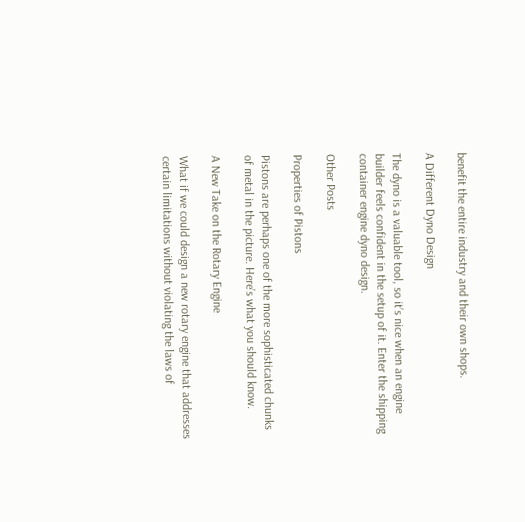benefit the entire industry and their own shops.

A Different Dyno Design

The dyno is a valuable tool, so it’s nice when an engine builder feels confident in the setup of it. Enter the shipping container engine dyno design.

Other Posts

Properties of Pistons

Pistons are perhaps one of the more sophisticated chunks of metal in the picture. Here’s what you should know.

A New Take on the Rotary Engine

What if we could design a new rotary engine that addresses certain limitations without violating the laws of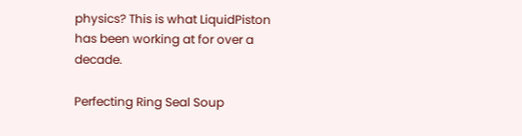physics? This is what LiquidPiston has been working at for over a decade.

Perfecting Ring Seal Soup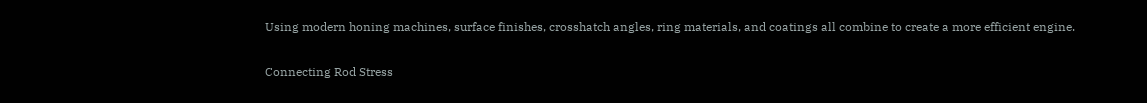Using modern honing machines, surface finishes, crosshatch angles, ring materials, and coatings all combine to create a more efficient engine.

Connecting Rod Stress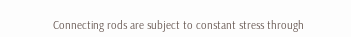Connecting rods are subject to constant stress through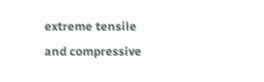extreme tensile and compressive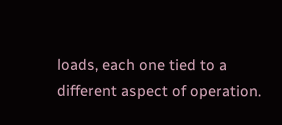loads, each one tied to a different aspect of operation.